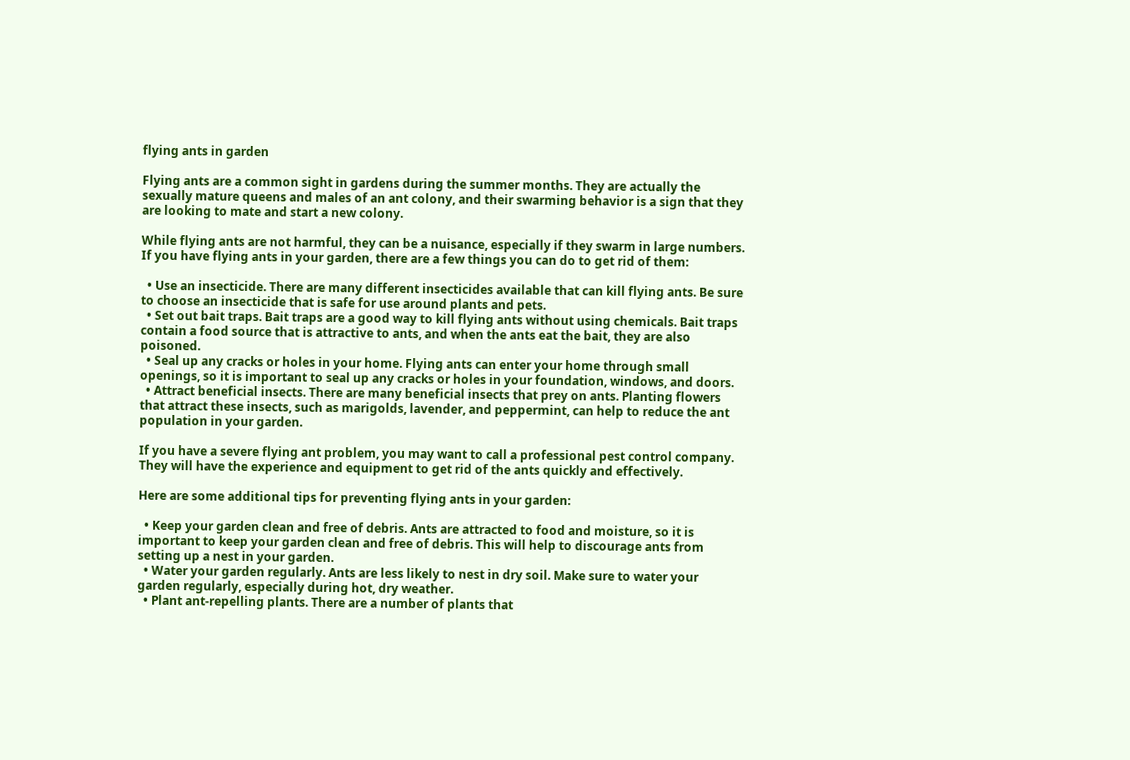flying ants in garden

Flying ants are a common sight in gardens during the summer months. They are actually the sexually mature queens and males of an ant colony, and their swarming behavior is a sign that they are looking to mate and start a new colony.

While flying ants are not harmful, they can be a nuisance, especially if they swarm in large numbers. If you have flying ants in your garden, there are a few things you can do to get rid of them:

  • Use an insecticide. There are many different insecticides available that can kill flying ants. Be sure to choose an insecticide that is safe for use around plants and pets.
  • Set out bait traps. Bait traps are a good way to kill flying ants without using chemicals. Bait traps contain a food source that is attractive to ants, and when the ants eat the bait, they are also poisoned.
  • Seal up any cracks or holes in your home. Flying ants can enter your home through small openings, so it is important to seal up any cracks or holes in your foundation, windows, and doors.
  • Attract beneficial insects. There are many beneficial insects that prey on ants. Planting flowers that attract these insects, such as marigolds, lavender, and peppermint, can help to reduce the ant population in your garden.

If you have a severe flying ant problem, you may want to call a professional pest control company. They will have the experience and equipment to get rid of the ants quickly and effectively.

Here are some additional tips for preventing flying ants in your garden:

  • Keep your garden clean and free of debris. Ants are attracted to food and moisture, so it is important to keep your garden clean and free of debris. This will help to discourage ants from setting up a nest in your garden.
  • Water your garden regularly. Ants are less likely to nest in dry soil. Make sure to water your garden regularly, especially during hot, dry weather.
  • Plant ant-repelling plants. There are a number of plants that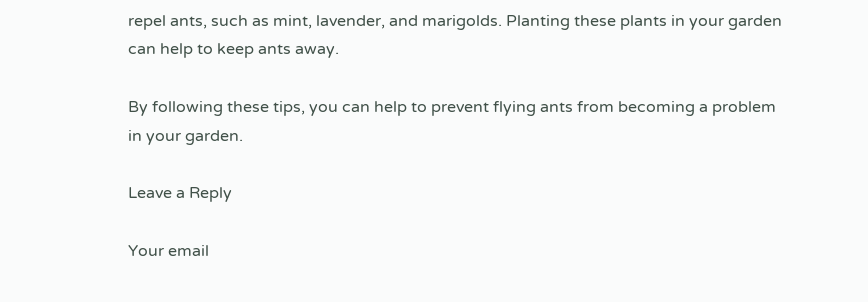repel ants, such as mint, lavender, and marigolds. Planting these plants in your garden can help to keep ants away.

By following these tips, you can help to prevent flying ants from becoming a problem in your garden.

Leave a Reply

Your email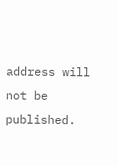address will not be published.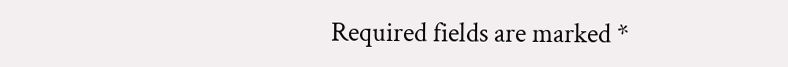Required fields are marked *